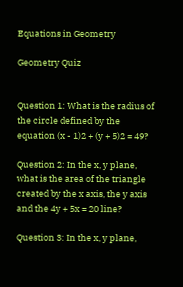Equations in Geometry

Geometry Quiz


Question 1: What is the radius of the circle defined by the equation (x - 1)2 + (y + 5)2 = 49?

Question 2: In the x, y plane, what is the area of the triangle created by the x axis, the y axis and the 4y + 5x = 20 line?

Question 3: In the x, y plane,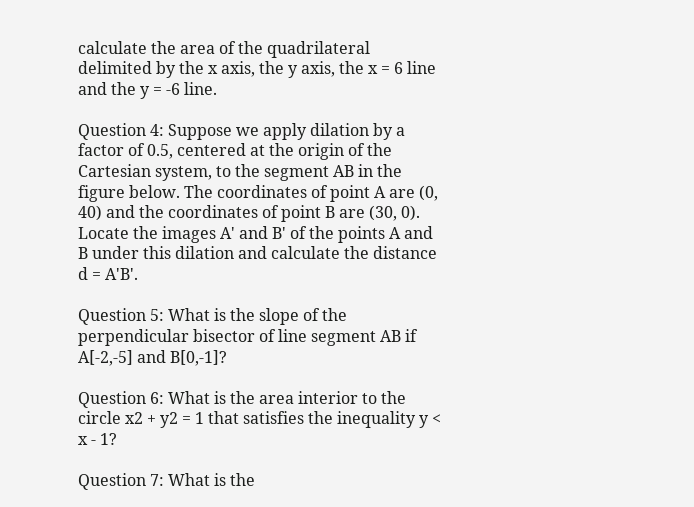calculate the area of the quadrilateral delimited by the x axis, the y axis, the x = 6 line and the y = -6 line.

Question 4: Suppose we apply dilation by a factor of 0.5, centered at the origin of the Cartesian system, to the segment AB in the figure below. The coordinates of point A are (0, 40) and the coordinates of point B are (30, 0). Locate the images A' and B' of the points A and B under this dilation and calculate the distance d = A'B'.

Question 5: What is the slope of the perpendicular bisector of line segment AB if A[-2,-5] and B[0,-1]?

Question 6: What is the area interior to the circle x2 + y2 = 1 that satisfies the inequality y < x - 1?

Question 7: What is the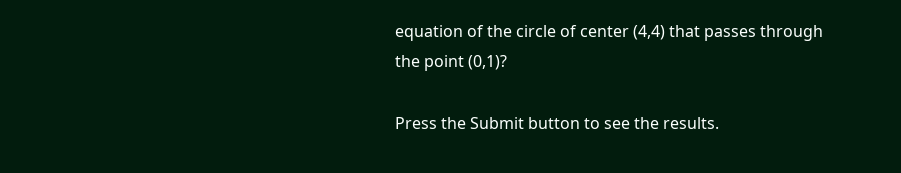equation of the circle of center (4,4) that passes through the point (0,1)?

Press the Submit button to see the results.